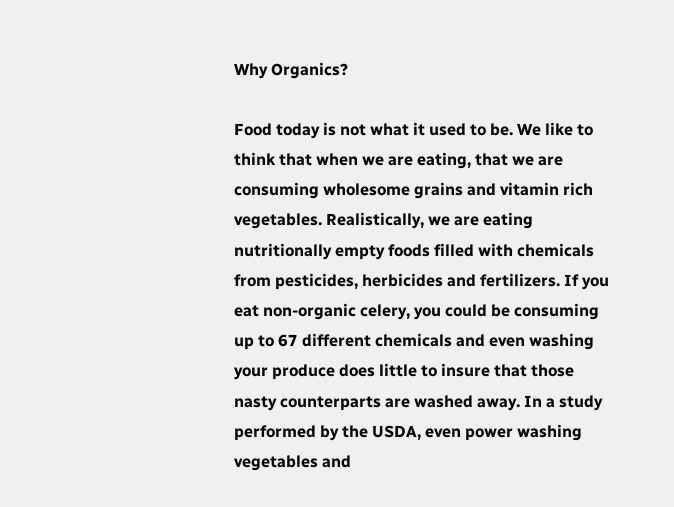Why Organics?

Food today is not what it used to be. We like to think that when we are eating, that we are consuming wholesome grains and vitamin rich vegetables. Realistically, we are eating nutritionally empty foods filled with chemicals from pesticides, herbicides and fertilizers. If you eat non-organic celery, you could be consuming up to 67 different chemicals and even washing your produce does little to insure that those nasty counterparts are washed away. In a study performed by the USDA, even power washing vegetables and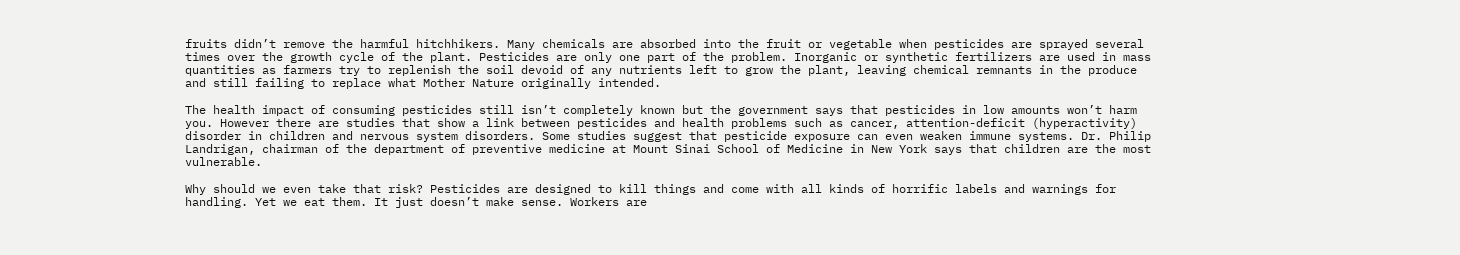fruits didn’t remove the harmful hitchhikers. Many chemicals are absorbed into the fruit or vegetable when pesticides are sprayed several times over the growth cycle of the plant. Pesticides are only one part of the problem. Inorganic or synthetic fertilizers are used in mass quantities as farmers try to replenish the soil devoid of any nutrients left to grow the plant, leaving chemical remnants in the produce and still failing to replace what Mother Nature originally intended.

The health impact of consuming pesticides still isn’t completely known but the government says that pesticides in low amounts won’t harm you. However there are studies that show a link between pesticides and health problems such as cancer, attention-deficit (hyperactivity) disorder in children and nervous system disorders. Some studies suggest that pesticide exposure can even weaken immune systems. Dr. Philip Landrigan, chairman of the department of preventive medicine at Mount Sinai School of Medicine in New York says that children are the most vulnerable.

Why should we even take that risk? Pesticides are designed to kill things and come with all kinds of horrific labels and warnings for handling. Yet we eat them. It just doesn’t make sense. Workers are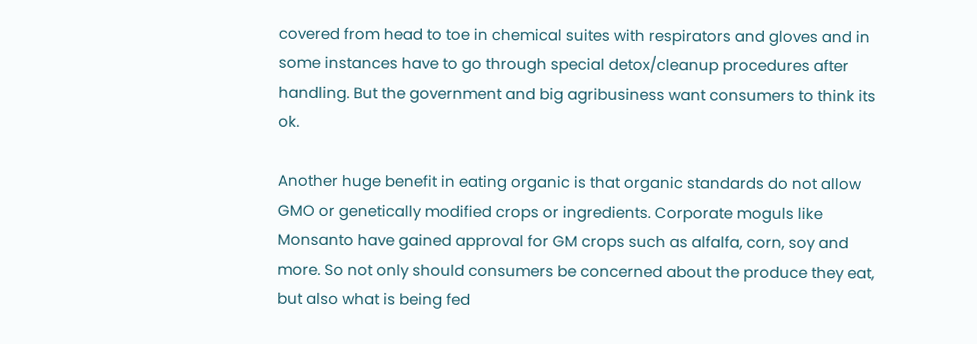covered from head to toe in chemical suites with respirators and gloves and in some instances have to go through special detox/cleanup procedures after handling. But the government and big agribusiness want consumers to think its ok.

Another huge benefit in eating organic is that organic standards do not allow GMO or genetically modified crops or ingredients. Corporate moguls like Monsanto have gained approval for GM crops such as alfalfa, corn, soy and more. So not only should consumers be concerned about the produce they eat, but also what is being fed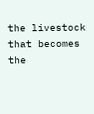the livestock that becomes the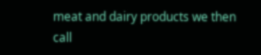meat and dairy products we then call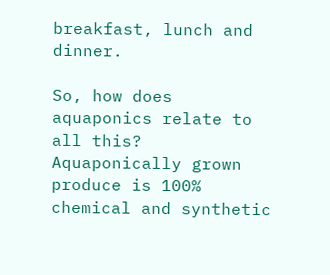breakfast, lunch and dinner.

So, how does aquaponics relate to all this? Aquaponically grown produce is 100% chemical and synthetic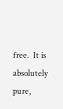free.  It is absolutely pure,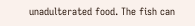unadulterated food. The fish can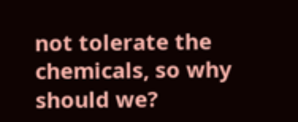not tolerate the chemicals, so why should we?